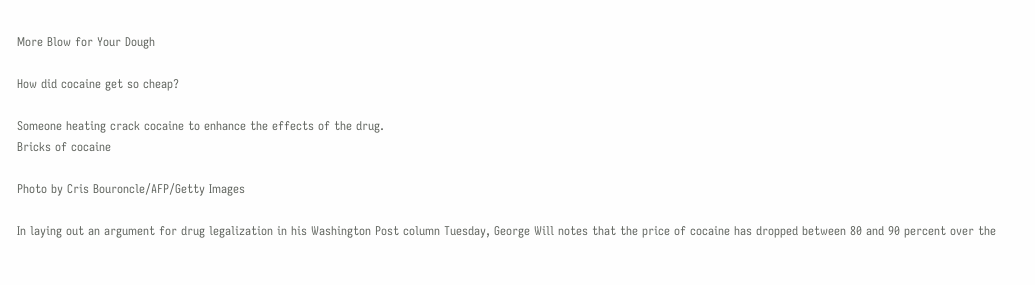More Blow for Your Dough

How did cocaine get so cheap?

Someone heating crack cocaine to enhance the effects of the drug.
Bricks of cocaine

Photo by Cris Bouroncle/AFP/Getty Images

In laying out an argument for drug legalization in his Washington Post column Tuesday, George Will notes that the price of cocaine has dropped between 80 and 90 percent over the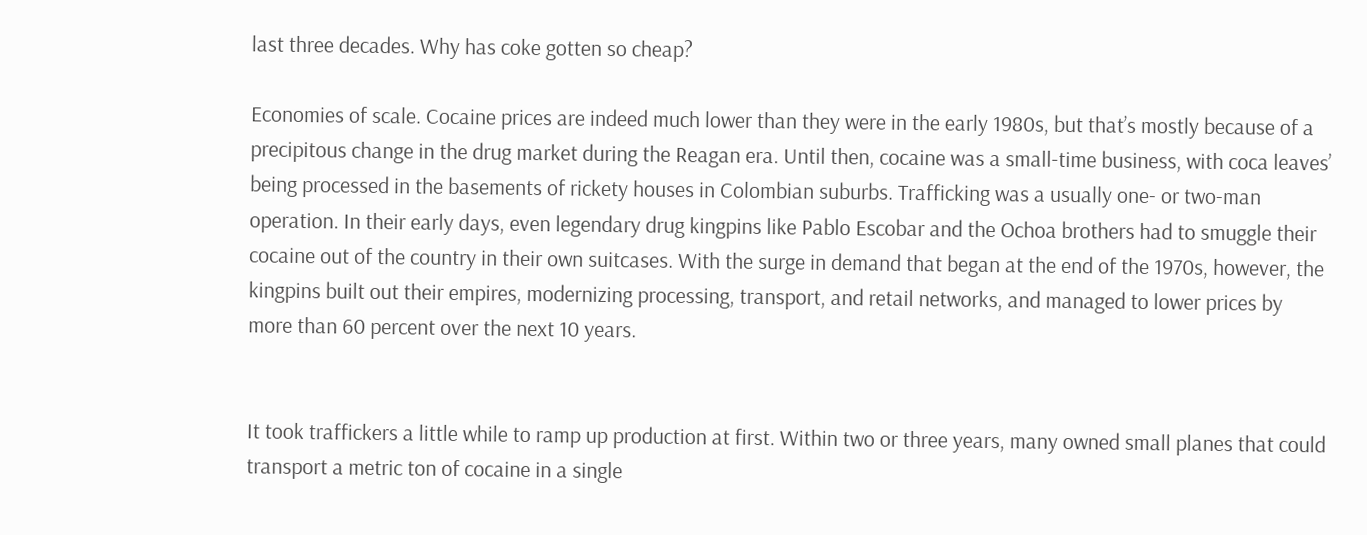last three decades. Why has coke gotten so cheap?

Economies of scale. Cocaine prices are indeed much lower than they were in the early 1980s, but that’s mostly because of a precipitous change in the drug market during the Reagan era. Until then, cocaine was a small-time business, with coca leaves’ being processed in the basements of rickety houses in Colombian suburbs. Trafficking was a usually one- or two-man operation. In their early days, even legendary drug kingpins like Pablo Escobar and the Ochoa brothers had to smuggle their cocaine out of the country in their own suitcases. With the surge in demand that began at the end of the 1970s, however, the kingpins built out their empires, modernizing processing, transport, and retail networks, and managed to lower prices by more than 60 percent over the next 10 years.


It took traffickers a little while to ramp up production at first. Within two or three years, many owned small planes that could transport a metric ton of cocaine in a single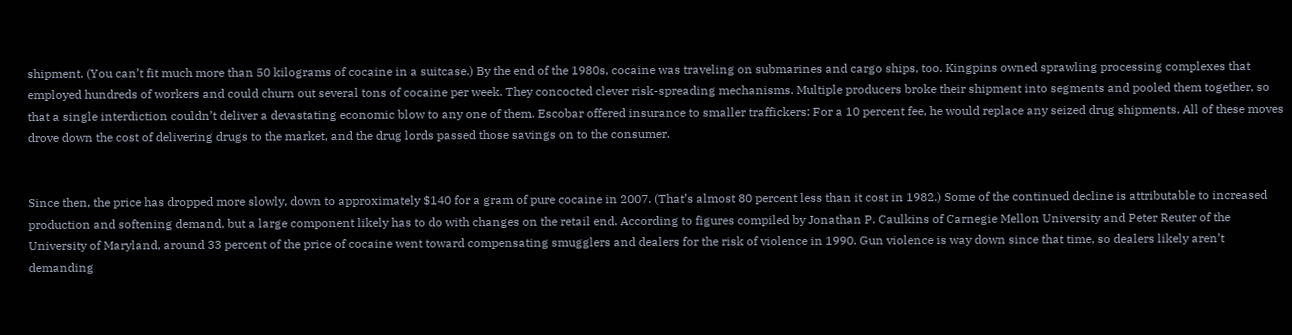shipment. (You can’t fit much more than 50 kilograms of cocaine in a suitcase.) By the end of the 1980s, cocaine was traveling on submarines and cargo ships, too. Kingpins owned sprawling processing complexes that employed hundreds of workers and could churn out several tons of cocaine per week. They concocted clever risk-spreading mechanisms. Multiple producers broke their shipment into segments and pooled them together, so that a single interdiction couldn’t deliver a devastating economic blow to any one of them. Escobar offered insurance to smaller traffickers: For a 10 percent fee, he would replace any seized drug shipments. All of these moves drove down the cost of delivering drugs to the market, and the drug lords passed those savings on to the consumer.


Since then, the price has dropped more slowly, down to approximately $140 for a gram of pure cocaine in 2007. (That’s almost 80 percent less than it cost in 1982.) Some of the continued decline is attributable to increased production and softening demand, but a large component likely has to do with changes on the retail end. According to figures compiled by Jonathan P. Caulkins of Carnegie Mellon University and Peter Reuter of the University of Maryland, around 33 percent of the price of cocaine went toward compensating smugglers and dealers for the risk of violence in 1990. Gun violence is way down since that time, so dealers likely aren’t demanding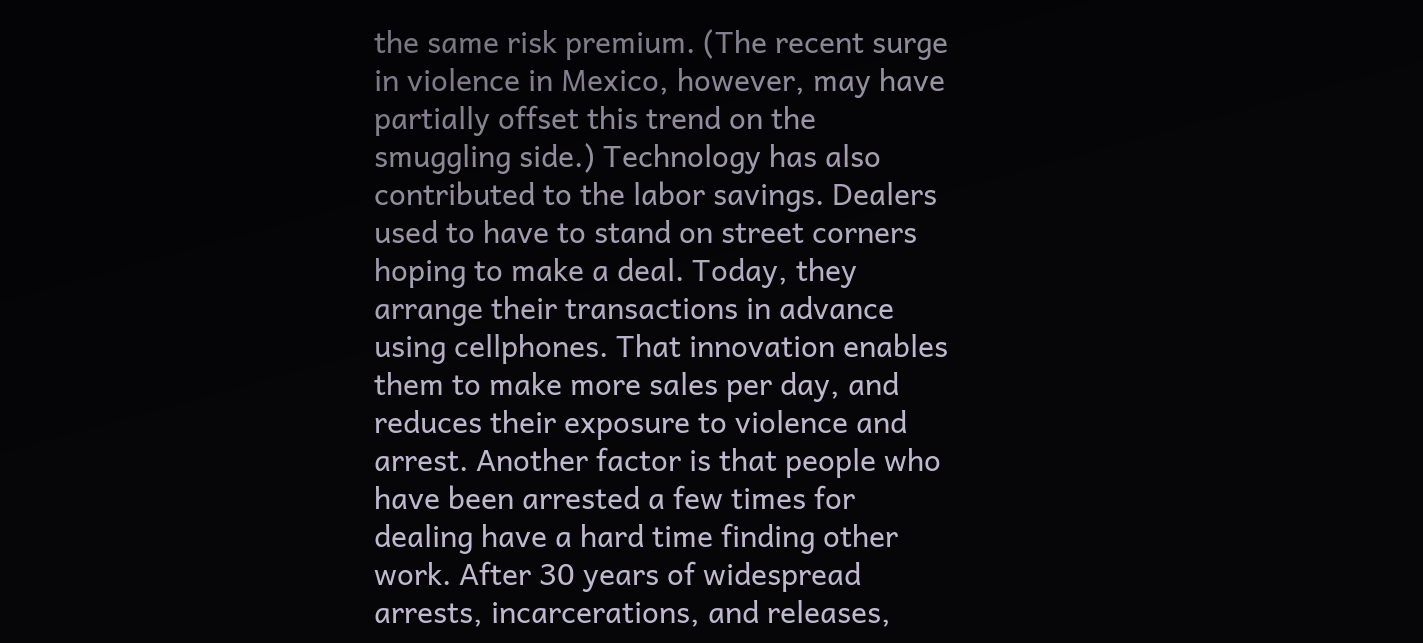the same risk premium. (The recent surge in violence in Mexico, however, may have partially offset this trend on the smuggling side.) Technology has also contributed to the labor savings. Dealers used to have to stand on street corners hoping to make a deal. Today, they arrange their transactions in advance using cellphones. That innovation enables them to make more sales per day, and reduces their exposure to violence and arrest. Another factor is that people who have been arrested a few times for dealing have a hard time finding other work. After 30 years of widespread arrests, incarcerations, and releases,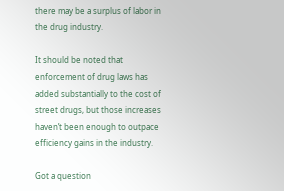there may be a surplus of labor in the drug industry.

It should be noted that enforcement of drug laws has added substantially to the cost of street drugs, but those increases haven’t been enough to outpace efficiency gains in the industry.

Got a question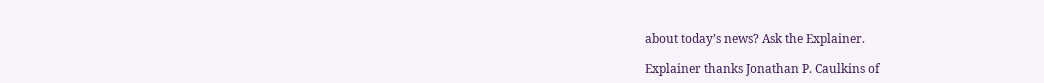about today’s news? Ask the Explainer.

Explainer thanks Jonathan P. Caulkins of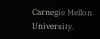Carnegie Mellon University.